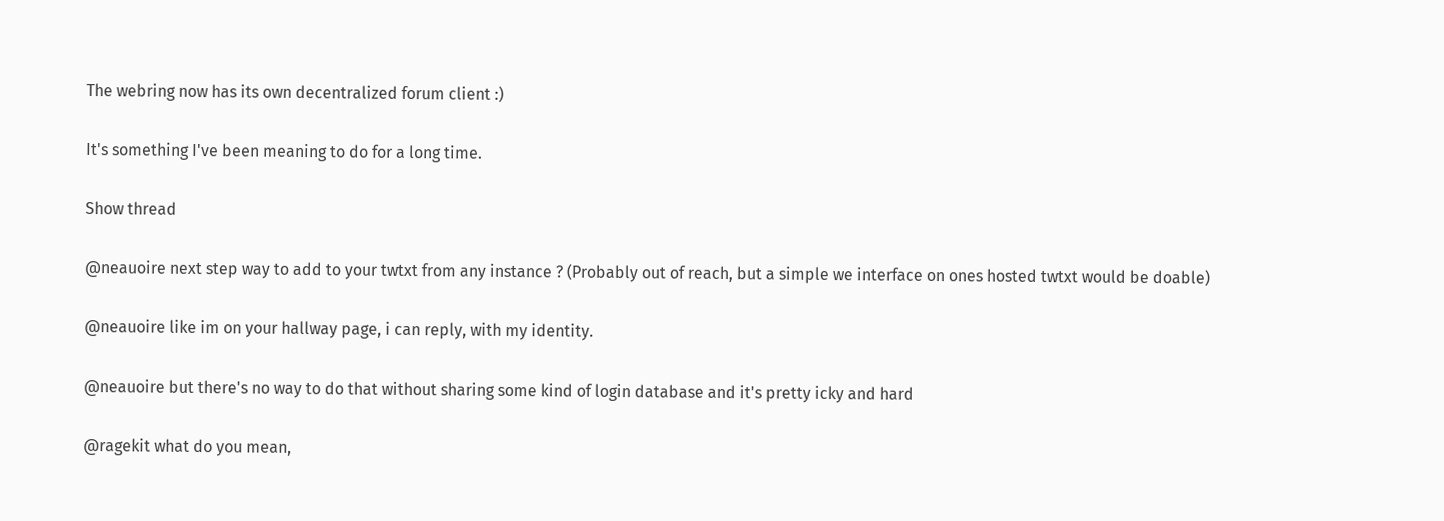The webring now has its own decentralized forum client :)

It's something I've been meaning to do for a long time.

Show thread

@neauoire next step way to add to your twtxt from any instance ? (Probably out of reach, but a simple we interface on ones hosted twtxt would be doable)

@neauoire like im on your hallway page, i can reply, with my identity.

@neauoire but there's no way to do that without sharing some kind of login database and it's pretty icky and hard

@ragekit what do you mean,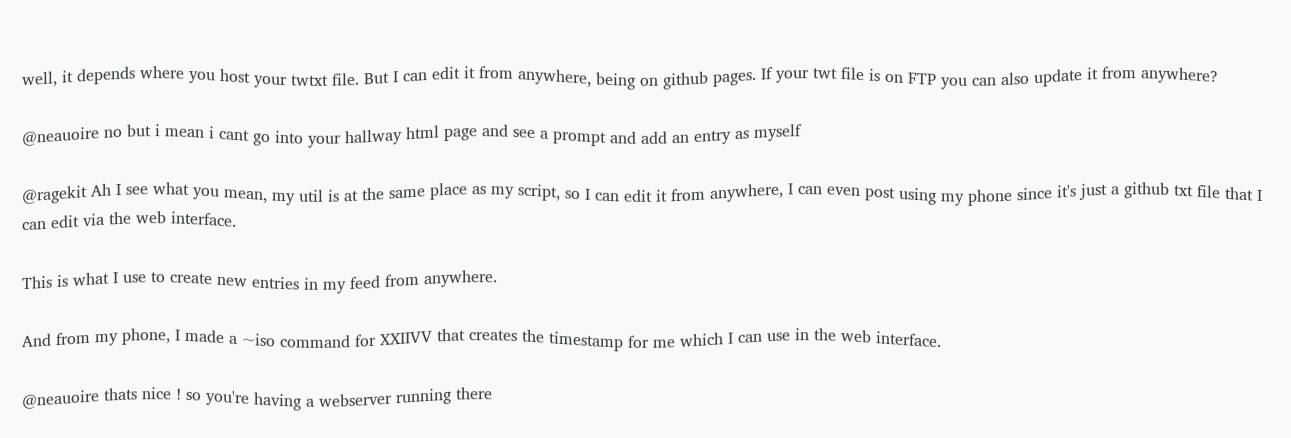well, it depends where you host your twtxt file. But I can edit it from anywhere, being on github pages. If your twt file is on FTP you can also update it from anywhere?

@neauoire no but i mean i cant go into your hallway html page and see a prompt and add an entry as myself

@ragekit Ah I see what you mean, my util is at the same place as my script, so I can edit it from anywhere, I can even post using my phone since it's just a github txt file that I can edit via the web interface.

This is what I use to create new entries in my feed from anywhere.

And from my phone, I made a ~iso command for XXIIVV that creates the timestamp for me which I can use in the web interface.

@neauoire thats nice ! so you're having a webserver running there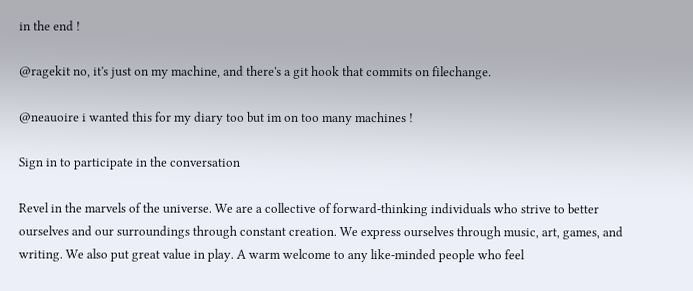in the end !

@ragekit no, it's just on my machine, and there's a git hook that commits on filechange.

@neauoire i wanted this for my diary too but im on too many machines !

Sign in to participate in the conversation

Revel in the marvels of the universe. We are a collective of forward-thinking individuals who strive to better ourselves and our surroundings through constant creation. We express ourselves through music, art, games, and writing. We also put great value in play. A warm welcome to any like-minded people who feel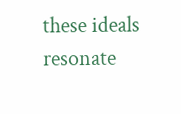these ideals resonate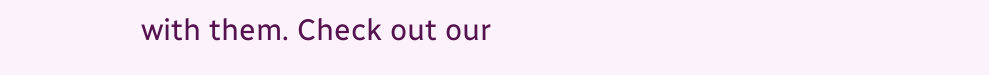with them. Check out our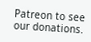Patreon to see our donations.